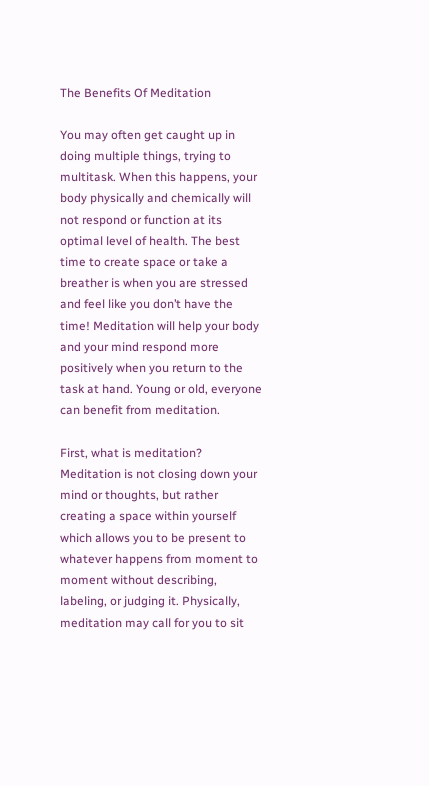The Benefits Of Meditation

You may often get caught up in doing multiple things, trying to multitask. When this happens, your body physically and chemically will not respond or function at its optimal level of health. The best time to create space or take a breather is when you are stressed and feel like you don’t have the time! Meditation will help your body and your mind respond more positively when you return to the task at hand. Young or old, everyone can benefit from meditation.

First, what is meditation? Meditation is not closing down your mind or thoughts, but rather creating a space within yourself which allows you to be present to whatever happens from moment to moment without describing, labeling, or judging it. Physically, meditation may call for you to sit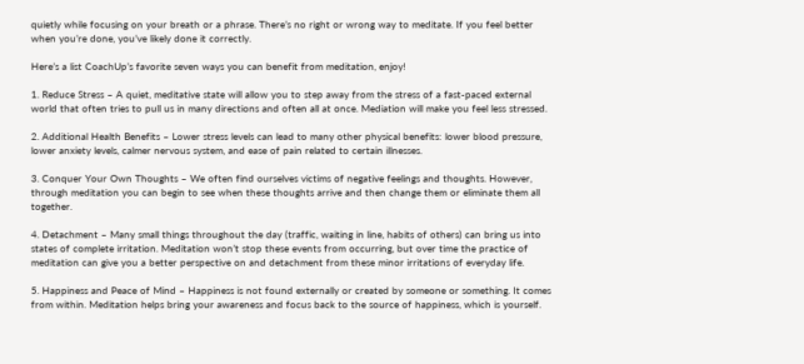quietly while focusing on your breath or a phrase. There’s no right or wrong way to meditate. If you feel better when you’re done, you’ve likely done it correctly.

Here’s a list CoachUp’s favorite seven ways you can benefit from meditation, enjoy!

1. Reduce Stress – A quiet, meditative state will allow you to step away from the stress of a fast-paced external world that often tries to pull us in many directions and often all at once. Mediation will make you feel less stressed.

2. Additional Health Benefits – Lower stress levels can lead to many other physical benefits: lower blood pressure, lower anxiety levels, calmer nervous system, and ease of pain related to certain illnesses.

3. Conquer Your Own Thoughts – We often find ourselves victims of negative feelings and thoughts. However, through meditation you can begin to see when these thoughts arrive and then change them or eliminate them all together.

4. Detachment – Many small things throughout the day (traffic, waiting in line, habits of others) can bring us into states of complete irritation. Meditation won’t stop these events from occurring, but over time the practice of meditation can give you a better perspective on and detachment from these minor irritations of everyday life.

5. Happiness and Peace of Mind – Happiness is not found externally or created by someone or something. It comes from within. Meditation helps bring your awareness and focus back to the source of happiness, which is yourself.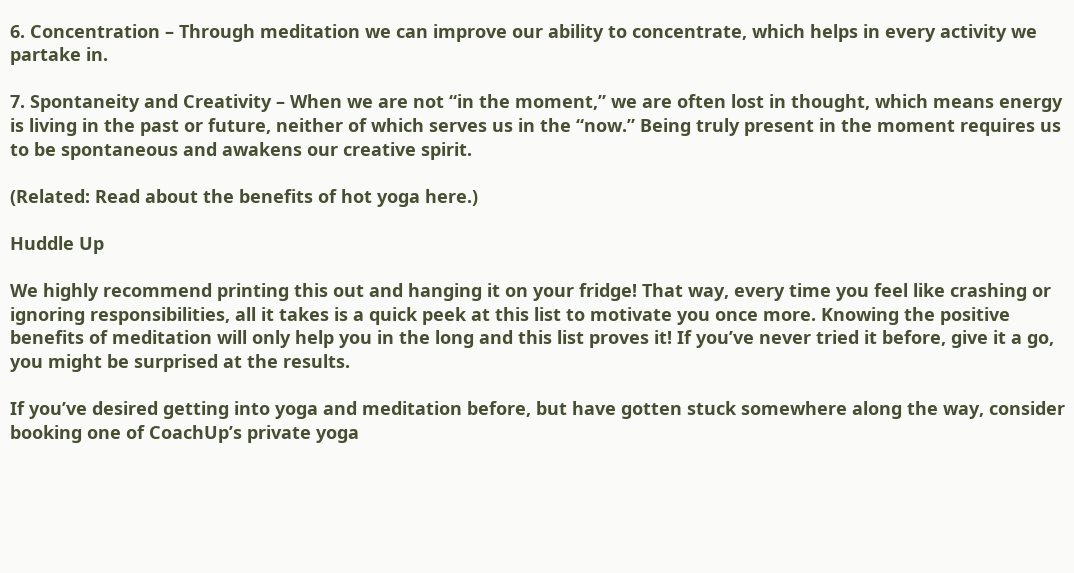6. Concentration – Through meditation we can improve our ability to concentrate, which helps in every activity we partake in.

7. Spontaneity and Creativity – When we are not “in the moment,” we are often lost in thought, which means energy is living in the past or future, neither of which serves us in the “now.” Being truly present in the moment requires us to be spontaneous and awakens our creative spirit.

(Related: Read about the benefits of hot yoga here.)

Huddle Up

We highly recommend printing this out and hanging it on your fridge! That way, every time you feel like crashing or ignoring responsibilities, all it takes is a quick peek at this list to motivate you once more. Knowing the positive benefits of meditation will only help you in the long and this list proves it! If you’ve never tried it before, give it a go, you might be surprised at the results.

If you’ve desired getting into yoga and meditation before, but have gotten stuck somewhere along the way, consider booking one of CoachUp’s private yoga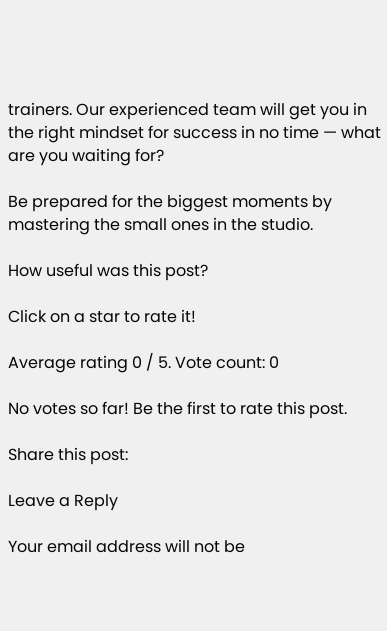trainers. Our experienced team will get you in the right mindset for success in no time — what are you waiting for?

Be prepared for the biggest moments by mastering the small ones in the studio.

How useful was this post?

Click on a star to rate it!

Average rating 0 / 5. Vote count: 0

No votes so far! Be the first to rate this post.

Share this post:

Leave a Reply

Your email address will not be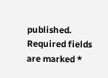published. Required fields are marked *